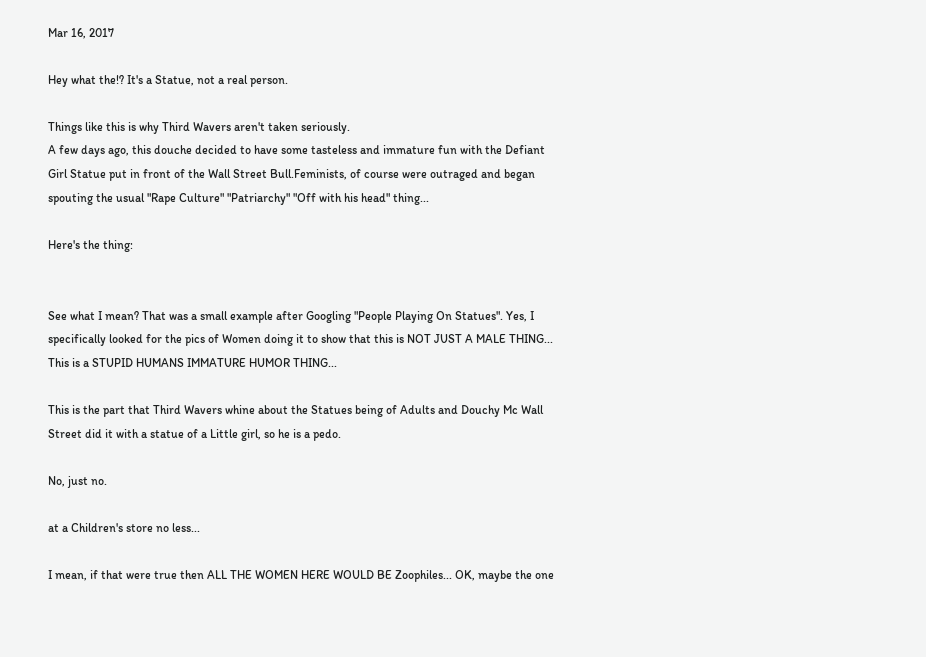Mar 16, 2017

Hey what the!? It's a Statue, not a real person.

Things like this is why Third Wavers aren't taken seriously.
A few days ago, this douche decided to have some tasteless and immature fun with the Defiant Girl Statue put in front of the Wall Street Bull.Feminists, of course were outraged and began spouting the usual "Rape Culture" "Patriarchy" "Off with his head" thing...

Here's the thing:


See what I mean? That was a small example after Googling "People Playing On Statues". Yes, I specifically looked for the pics of Women doing it to show that this is NOT JUST A MALE THING... This is a STUPID HUMANS IMMATURE HUMOR THING...

This is the part that Third Wavers whine about the Statues being of Adults and Douchy Mc Wall Street did it with a statue of a Little girl, so he is a pedo.

No, just no.

at a Children's store no less...

I mean, if that were true then ALL THE WOMEN HERE WOULD BE Zoophiles... OK, maybe the one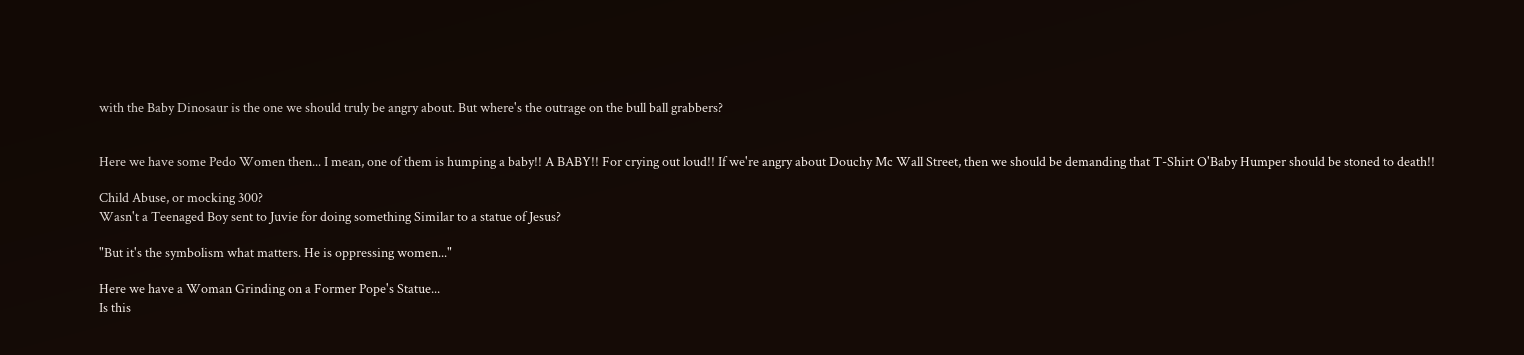with the Baby Dinosaur is the one we should truly be angry about. But where's the outrage on the bull ball grabbers?


Here we have some Pedo Women then... I mean, one of them is humping a baby!! A BABY!! For crying out loud!! If we're angry about Douchy Mc Wall Street, then we should be demanding that T-Shirt O'Baby Humper should be stoned to death!!

Child Abuse, or mocking 300?
Wasn't a Teenaged Boy sent to Juvie for doing something Similar to a statue of Jesus?

"But it's the symbolism what matters. He is oppressing women..."

Here we have a Woman Grinding on a Former Pope's Statue...
Is this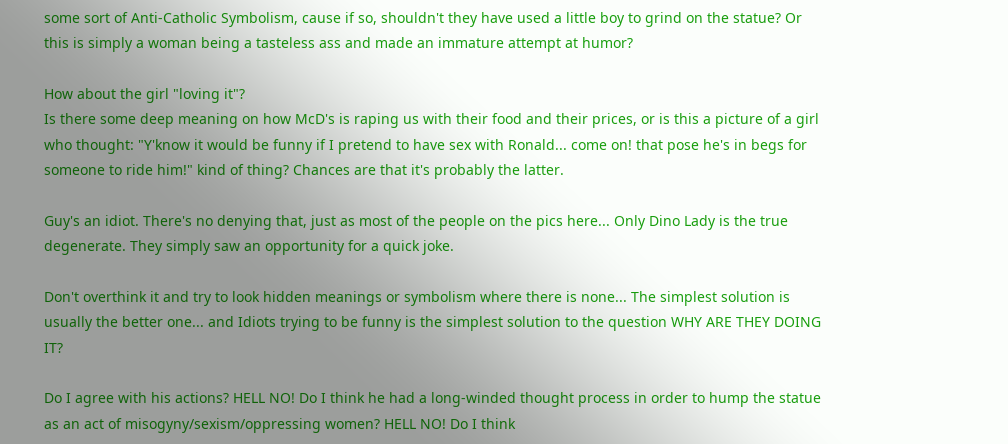some sort of Anti-Catholic Symbolism, cause if so, shouldn't they have used a little boy to grind on the statue? Or this is simply a woman being a tasteless ass and made an immature attempt at humor?

How about the girl "loving it"?
Is there some deep meaning on how McD's is raping us with their food and their prices, or is this a picture of a girl who thought: "Y'know it would be funny if I pretend to have sex with Ronald... come on! that pose he's in begs for someone to ride him!" kind of thing? Chances are that it's probably the latter.

Guy's an idiot. There's no denying that, just as most of the people on the pics here... Only Dino Lady is the true degenerate. They simply saw an opportunity for a quick joke.

Don't overthink it and try to look hidden meanings or symbolism where there is none... The simplest solution is usually the better one... and Idiots trying to be funny is the simplest solution to the question WHY ARE THEY DOING IT?

Do I agree with his actions? HELL NO! Do I think he had a long-winded thought process in order to hump the statue as an act of misogyny/sexism/oppressing women? HELL NO! Do I think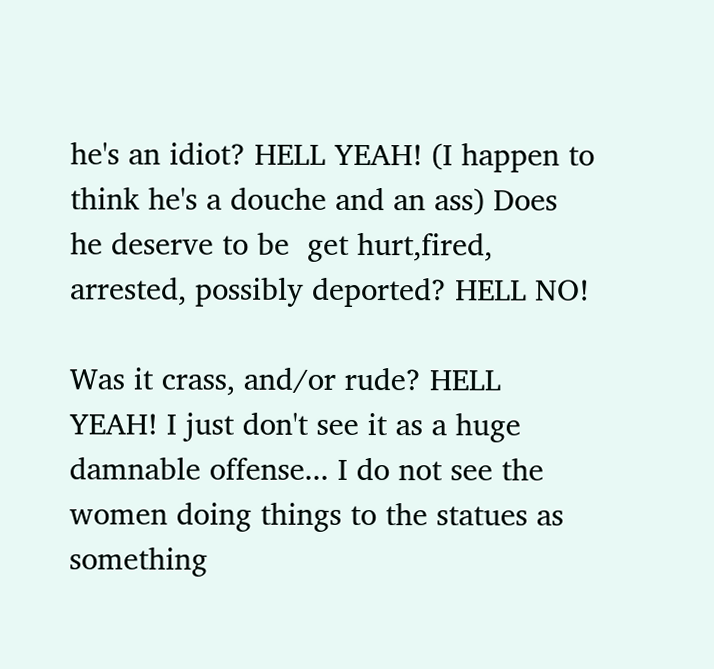he's an idiot? HELL YEAH! (I happen to think he's a douche and an ass) Does he deserve to be  get hurt,fired, arrested, possibly deported? HELL NO!

Was it crass, and/or rude? HELL YEAH! I just don't see it as a huge damnable offense... I do not see the women doing things to the statues as something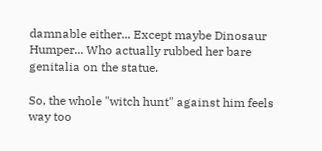damnable either... Except maybe Dinosaur Humper... Who actually rubbed her bare genitalia on the statue.

So, the whole "witch hunt" against him feels way too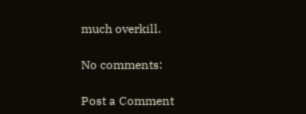much overkill.

No comments:

Post a Comment